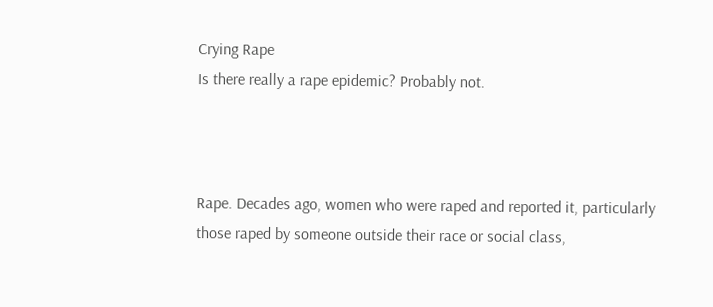Crying Rape
Is there really a rape epidemic? Probably not.



Rape. Decades ago, women who were raped and reported it, particularly those raped by someone outside their race or social class,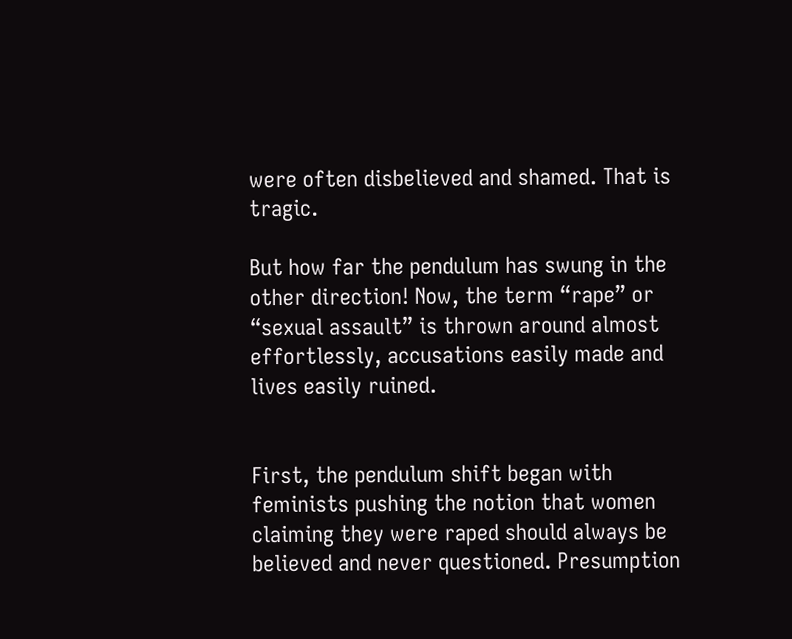were often disbelieved and shamed. That is tragic.

But how far the pendulum has swung in the other direction! Now, the term “rape” or “sexual assault” is thrown around almost effortlessly, accusations easily made and lives easily ruined.


First, the pendulum shift began with feminists pushing the notion that women claiming they were raped should always be believed and never questioned. Presumption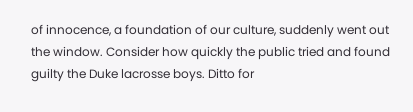of innocence, a foundation of our culture, suddenly went out the window. Consider how quickly the public tried and found guilty the Duke lacrosse boys. Ditto for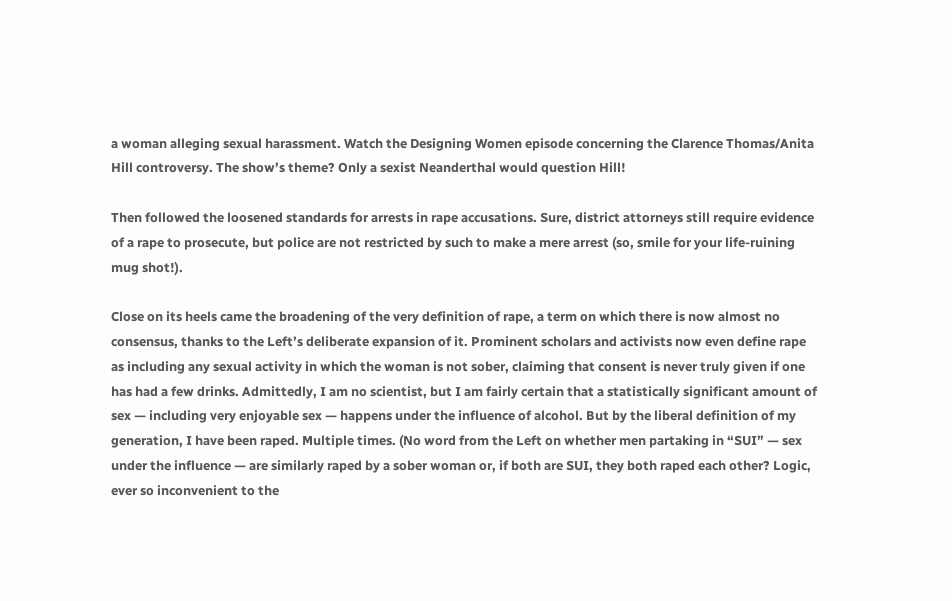a woman alleging sexual harassment. Watch the Designing Women episode concerning the Clarence Thomas/Anita Hill controversy. The show’s theme? Only a sexist Neanderthal would question Hill!

Then followed the loosened standards for arrests in rape accusations. Sure, district attorneys still require evidence of a rape to prosecute, but police are not restricted by such to make a mere arrest (so, smile for your life-ruining mug shot!).

Close on its heels came the broadening of the very definition of rape, a term on which there is now almost no consensus, thanks to the Left’s deliberate expansion of it. Prominent scholars and activists now even define rape as including any sexual activity in which the woman is not sober, claiming that consent is never truly given if one has had a few drinks. Admittedly, I am no scientist, but I am fairly certain that a statistically significant amount of sex — including very enjoyable sex — happens under the influence of alcohol. But by the liberal definition of my generation, I have been raped. Multiple times. (No word from the Left on whether men partaking in “SUI” — sex under the influence — are similarly raped by a sober woman or, if both are SUI, they both raped each other? Logic, ever so inconvenient to the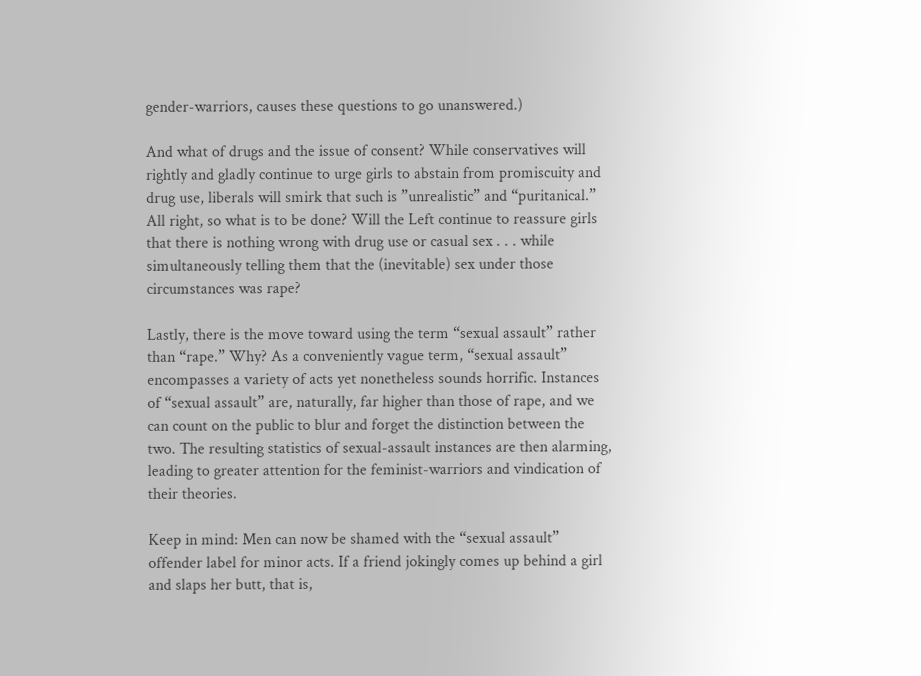gender-warriors, causes these questions to go unanswered.)

And what of drugs and the issue of consent? While conservatives will rightly and gladly continue to urge girls to abstain from promiscuity and drug use, liberals will smirk that such is ”unrealistic” and “puritanical.” All right, so what is to be done? Will the Left continue to reassure girls that there is nothing wrong with drug use or casual sex . . . while simultaneously telling them that the (inevitable) sex under those circumstances was rape?

Lastly, there is the move toward using the term “sexual assault” rather than “rape.” Why? As a conveniently vague term, “sexual assault” encompasses a variety of acts yet nonetheless sounds horrific. Instances of “sexual assault” are, naturally, far higher than those of rape, and we can count on the public to blur and forget the distinction between the two. The resulting statistics of sexual-assault instances are then alarming, leading to greater attention for the feminist-warriors and vindication of their theories.

Keep in mind: Men can now be shamed with the “sexual assault” offender label for minor acts. If a friend jokingly comes up behind a girl and slaps her butt, that is,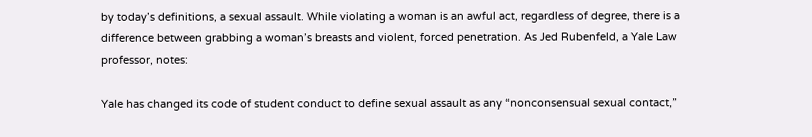by today’s definitions, a sexual assault. While violating a woman is an awful act, regardless of degree, there is a difference between grabbing a woman’s breasts and violent, forced penetration. As Jed Rubenfeld, a Yale Law professor, notes:

Yale has changed its code of student conduct to define sexual assault as any “nonconsensual sexual contact,”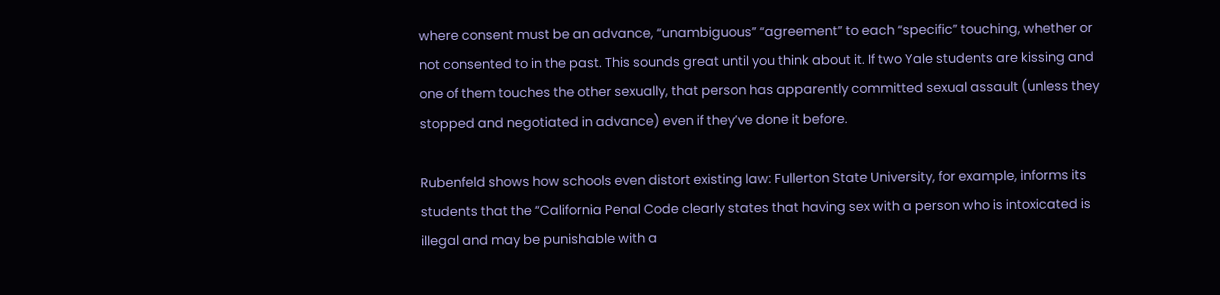where consent must be an advance, “unambiguous” “agreement” to each “specific” touching, whether or not consented to in the past. This sounds great until you think about it. If two Yale students are kissing and one of them touches the other sexually, that person has apparently committed sexual assault (unless they stopped and negotiated in advance) even if they’ve done it before.

Rubenfeld shows how schools even distort existing law: Fullerton State University, for example, informs its students that the “California Penal Code clearly states that having sex with a person who is intoxicated is illegal and may be punishable with a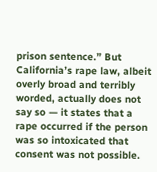prison sentence.” But California’s rape law, albeit overly broad and terribly worded, actually does not say so — it states that a rape occurred if the person was so intoxicated that consent was not possible.